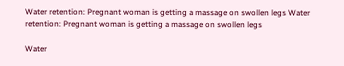Water retention: Pregnant woman is getting a massage on swollen legs Water retention: Pregnant woman is getting a massage on swollen legs

Water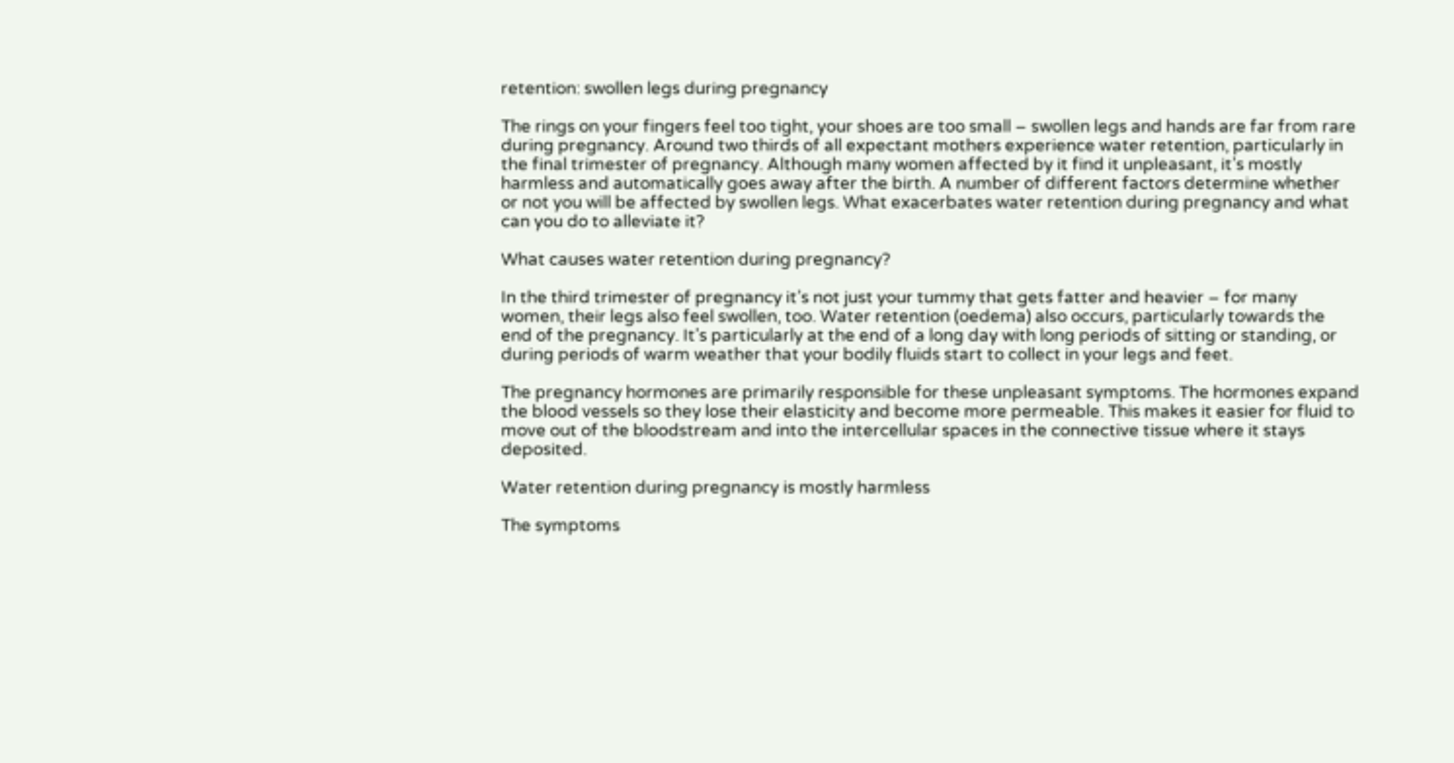retention: swollen legs during pregnancy

The rings on your fingers feel too tight, your shoes are too small – swollen legs and hands are far from rare during pregnancy. Around two thirds of all expectant mothers experience water retention, particularly in the final trimester of pregnancy. Although many women affected by it find it unpleasant, it’s mostly harmless and automatically goes away after the birth. A number of different factors determine whether or not you will be affected by swollen legs. What exacerbates water retention during pregnancy and what can you do to alleviate it?

What causes water retention during pregnancy?

In the third trimester of pregnancy it’s not just your tummy that gets fatter and heavier – for many women, their legs also feel swollen, too. Water retention (oedema) also occurs, particularly towards the end of the pregnancy. It’s particularly at the end of a long day with long periods of sitting or standing, or during periods of warm weather that your bodily fluids start to collect in your legs and feet.

The pregnancy hormones are primarily responsible for these unpleasant symptoms. The hormones expand the blood vessels so they lose their elasticity and become more permeable. This makes it easier for fluid to move out of the bloodstream and into the intercellular spaces in the connective tissue where it stays deposited.

Water retention during pregnancy is mostly harmless

The symptoms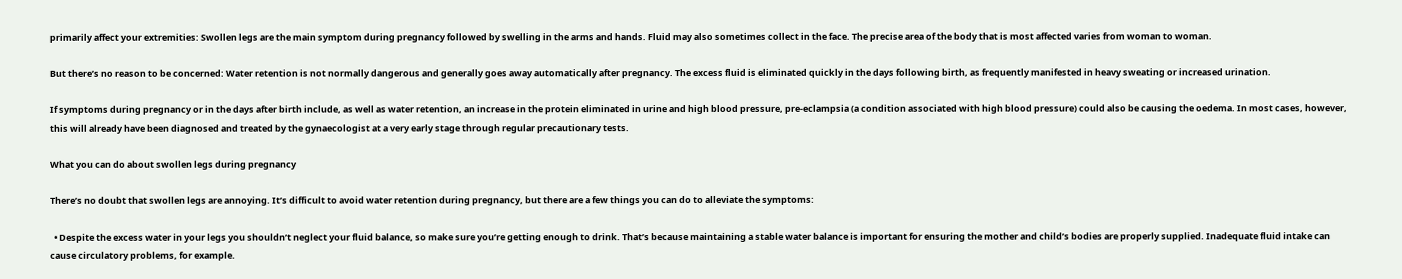primarily affect your extremities: Swollen legs are the main symptom during pregnancy followed by swelling in the arms and hands. Fluid may also sometimes collect in the face. The precise area of the body that is most affected varies from woman to woman.

But there’s no reason to be concerned: Water retention is not normally dangerous and generally goes away automatically after pregnancy. The excess fluid is eliminated quickly in the days following birth, as frequently manifested in heavy sweating or increased urination.

If symptoms during pregnancy or in the days after birth include, as well as water retention, an increase in the protein eliminated in urine and high blood pressure, pre-eclampsia (a condition associated with high blood pressure) could also be causing the oedema. In most cases, however, this will already have been diagnosed and treated by the gynaecologist at a very early stage through regular precautionary tests.

What you can do about swollen legs during pregnancy

There’s no doubt that swollen legs are annoying. It’s difficult to avoid water retention during pregnancy, but there are a few things you can do to alleviate the symptoms:

  • Despite the excess water in your legs you shouldn’t neglect your fluid balance, so make sure you’re getting enough to drink. That’s because maintaining a stable water balance is important for ensuring the mother and child’s bodies are properly supplied. Inadequate fluid intake can cause circulatory problems, for example.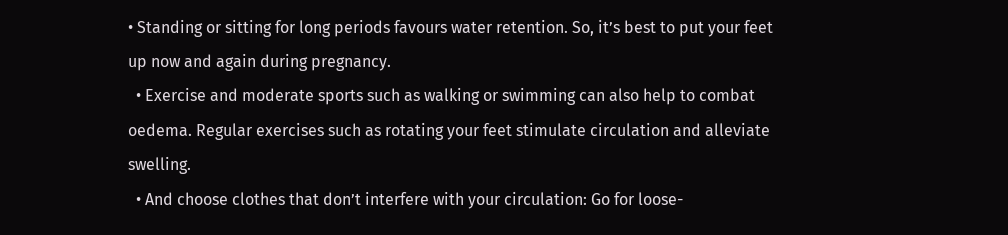• Standing or sitting for long periods favours water retention. So, it’s best to put your feet up now and again during pregnancy.
  • Exercise and moderate sports such as walking or swimming can also help to combat oedema. Regular exercises such as rotating your feet stimulate circulation and alleviate swelling.
  • And choose clothes that don’t interfere with your circulation: Go for loose-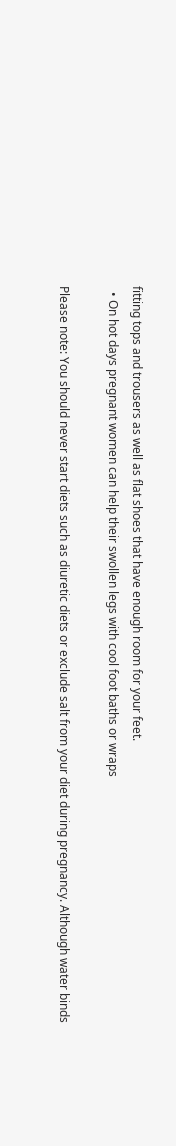fitting tops and trousers as well as flat shoes that have enough room for your feet.
  • On hot days pregnant women can help their swollen legs with cool foot baths or wraps

Please note: You should never start diets such as diuretic diets or exclude salt from your diet during pregnancy. Although water binds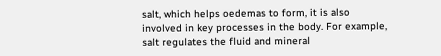salt, which helps oedemas to form, it is also involved in key processes in the body. For example, salt regulates the fluid and mineral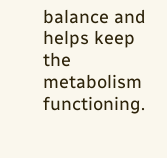balance and helps keep the metabolism functioning.